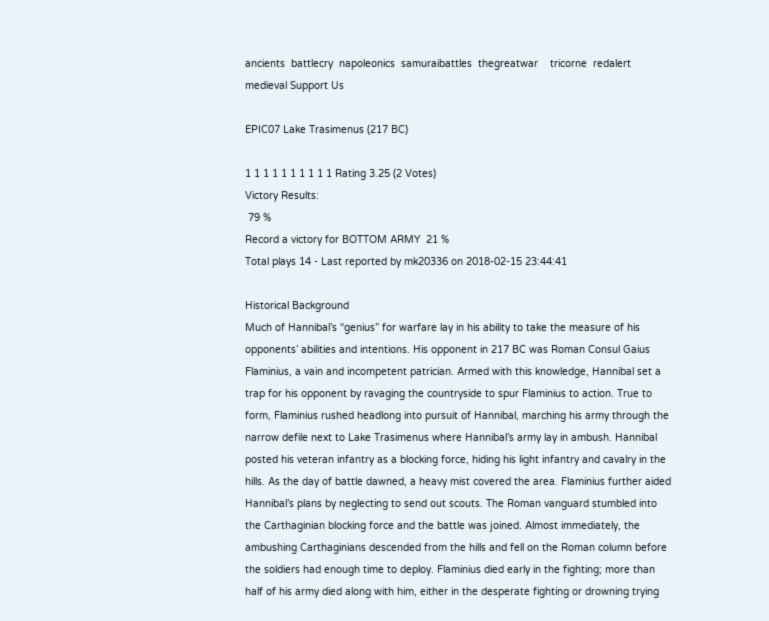ancients  battlecry  napoleonics  samuraibattles  thegreatwar    tricorne  redalert  medieval Support Us

EPIC07 Lake Trasimenus (217 BC)

1 1 1 1 1 1 1 1 1 1 Rating 3.25 (2 Votes)
Victory Results:
 79 %
Record a victory for BOTTOM ARMY  21 %
Total plays 14 - Last reported by mk20336 on 2018-02-15 23:44:41

Historical Background
Much of Hannibal’s “genius” for warfare lay in his ability to take the measure of his opponents’ abilities and intentions. His opponent in 217 BC was Roman Consul Gaius Flaminius, a vain and incompetent patrician. Armed with this knowledge, Hannibal set a trap for his opponent by ravaging the countryside to spur Flaminius to action. True to form, Flaminius rushed headlong into pursuit of Hannibal, marching his army through the narrow defile next to Lake Trasimenus where Hannibal’s army lay in ambush. Hannibal posted his veteran infantry as a blocking force, hiding his light infantry and cavalry in the hills. As the day of battle dawned, a heavy mist covered the area. Flaminius further aided Hannibal’s plans by neglecting to send out scouts. The Roman vanguard stumbled into the Carthaginian blocking force and the battle was joined. Almost immediately, the ambushing Carthaginians descended from the hills and fell on the Roman column before the soldiers had enough time to deploy. Flaminius died early in the fighting; more than half of his army died along with him, either in the desperate fighting or drowning trying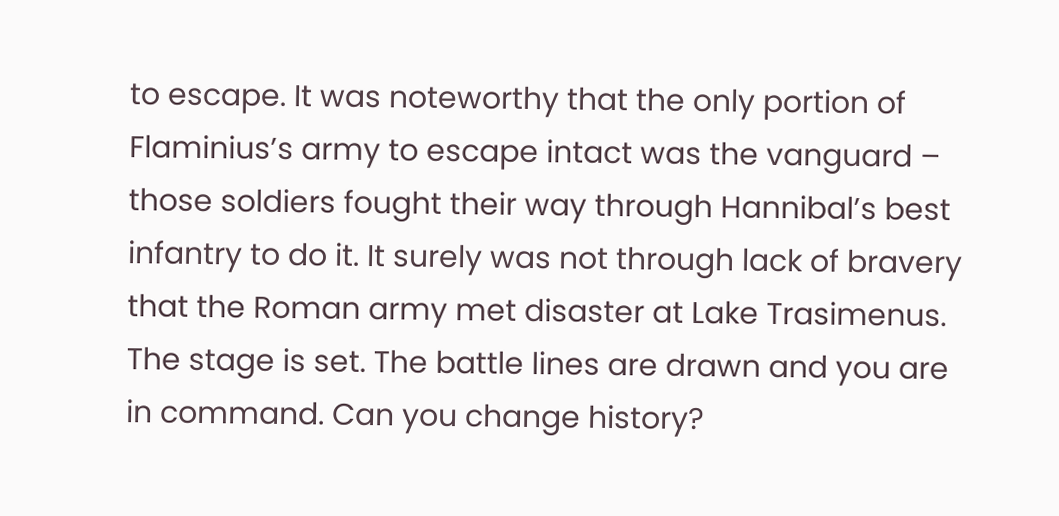to escape. It was noteworthy that the only portion of Flaminius’s army to escape intact was the vanguard – those soldiers fought their way through Hannibal’s best infantry to do it. It surely was not through lack of bravery that the Roman army met disaster at Lake Trasimenus.
The stage is set. The battle lines are drawn and you are in command. Can you change history?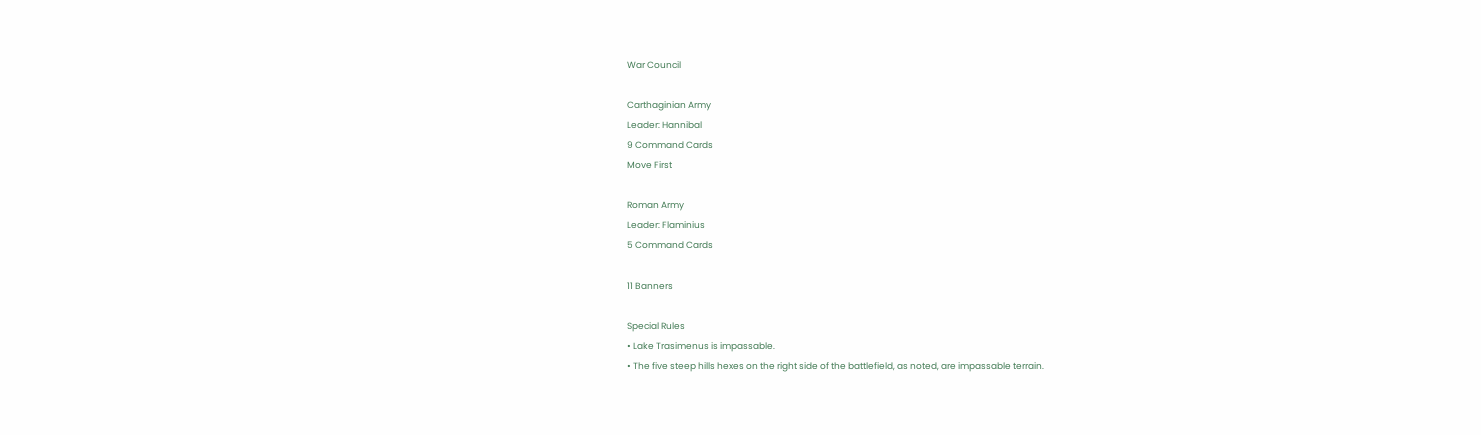War Council

Carthaginian Army
Leader: Hannibal
9 Command Cards
Move First

Roman Army
Leader: Flaminius
5 Command Cards

11 Banners

Special Rules
• Lake Trasimenus is impassable.
• The five steep hills hexes on the right side of the battlefield, as noted, are impassable terrain.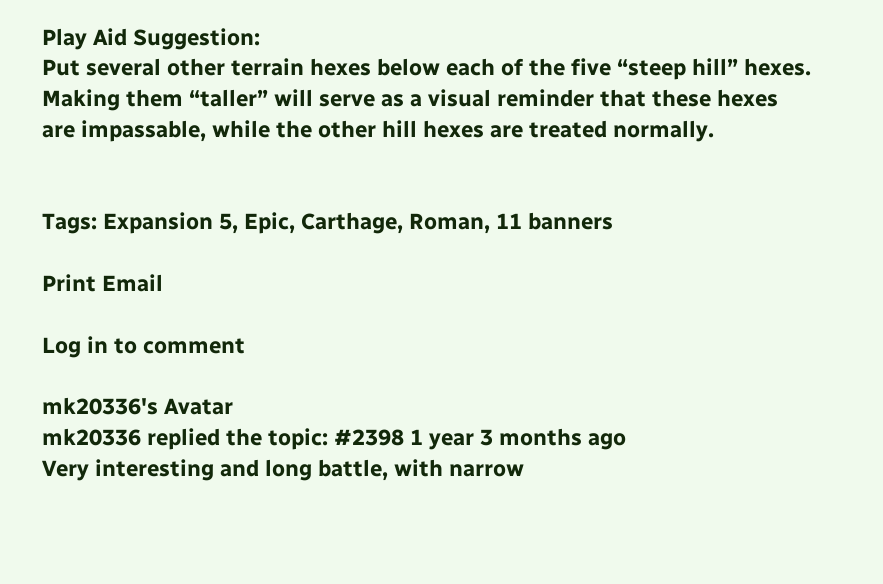Play Aid Suggestion:
Put several other terrain hexes below each of the five “steep hill” hexes. Making them “taller” will serve as a visual reminder that these hexes are impassable, while the other hill hexes are treated normally.


Tags: Expansion 5, Epic, Carthage, Roman, 11 banners

Print Email

Log in to comment

mk20336's Avatar
mk20336 replied the topic: #2398 1 year 3 months ago
Very interesting and long battle, with narrow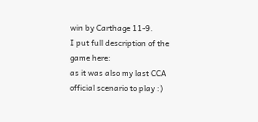win by Carthage 11-9.
I put full description of the game here:
as it was also my last CCA official scenario to play :)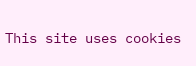This site uses cookies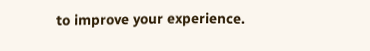to improve your experience.